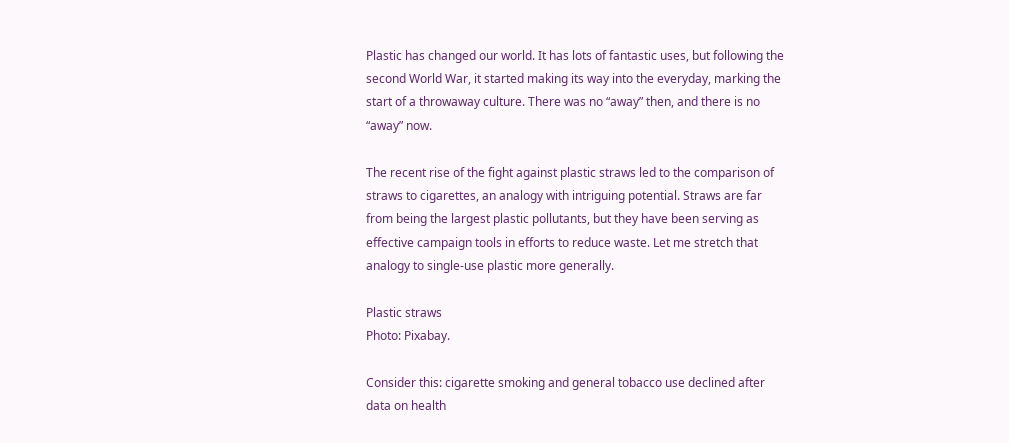Plastic has changed our world. It has lots of fantastic uses, but following the second World War, it started making its way into the everyday, marking the start of a throwaway culture. There was no “away” then, and there is no “away” now.

The recent rise of the fight against plastic straws led to the comparison of straws to cigarettes, an analogy with intriguing potential. Straws are far from being the largest plastic pollutants, but they have been serving as effective campaign tools in efforts to reduce waste. Let me stretch that analogy to single-use plastic more generally.

Plastic straws
Photo: Pixabay.

Consider this: cigarette smoking and general tobacco use declined after data on health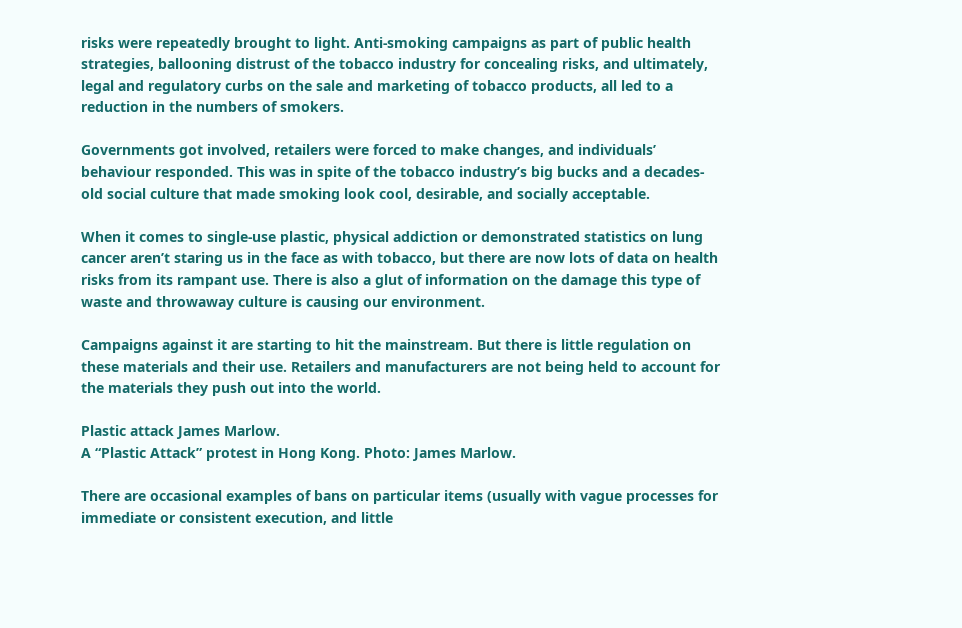risks were repeatedly brought to light. Anti-smoking campaigns as part of public health strategies, ballooning distrust of the tobacco industry for concealing risks, and ultimately, legal and regulatory curbs on the sale and marketing of tobacco products, all led to a reduction in the numbers of smokers.

Governments got involved, retailers were forced to make changes, and individuals’ behaviour responded. This was in spite of the tobacco industry’s big bucks and a decades-old social culture that made smoking look cool, desirable, and socially acceptable.

When it comes to single-use plastic, physical addiction or demonstrated statistics on lung cancer aren’t staring us in the face as with tobacco, but there are now lots of data on health risks from its rampant use. There is also a glut of information on the damage this type of waste and throwaway culture is causing our environment.

Campaigns against it are starting to hit the mainstream. But there is little regulation on these materials and their use. Retailers and manufacturers are not being held to account for the materials they push out into the world.

Plastic attack James Marlow.
A “Plastic Attack” protest in Hong Kong. Photo: James Marlow.

There are occasional examples of bans on particular items (usually with vague processes for immediate or consistent execution, and little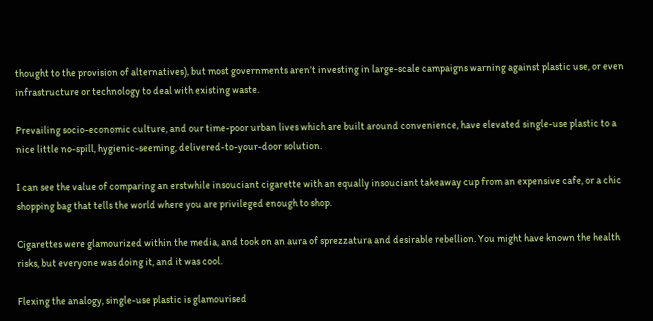thought to the provision of alternatives), but most governments aren’t investing in large-scale campaigns warning against plastic use, or even infrastructure or technology to deal with existing waste.

Prevailing socio-economic culture, and our time-poor urban lives which are built around convenience, have elevated single-use plastic to a nice little no-spill, hygienic-seeming, delivered-to-your-door solution.

I can see the value of comparing an erstwhile insouciant cigarette with an equally insouciant takeaway cup from an expensive cafe, or a chic shopping bag that tells the world where you are privileged enough to shop.

Cigarettes were glamourized within the media, and took on an aura of sprezzatura and desirable rebellion. You might have known the health risks, but everyone was doing it, and it was cool.

Flexing the analogy, single-use plastic is glamourised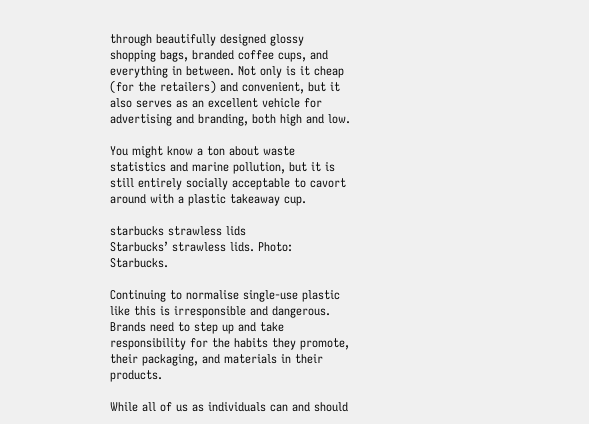through beautifully designed glossy shopping bags, branded coffee cups, and everything in between. Not only is it cheap (for the retailers) and convenient, but it also serves as an excellent vehicle for advertising and branding, both high and low.

You might know a ton about waste statistics and marine pollution, but it is still entirely socially acceptable to cavort around with a plastic takeaway cup.

starbucks strawless lids
Starbucks’ strawless lids. Photo: Starbucks.

Continuing to normalise single-use plastic like this is irresponsible and dangerous. Brands need to step up and take responsibility for the habits they promote, their packaging, and materials in their products.

While all of us as individuals can and should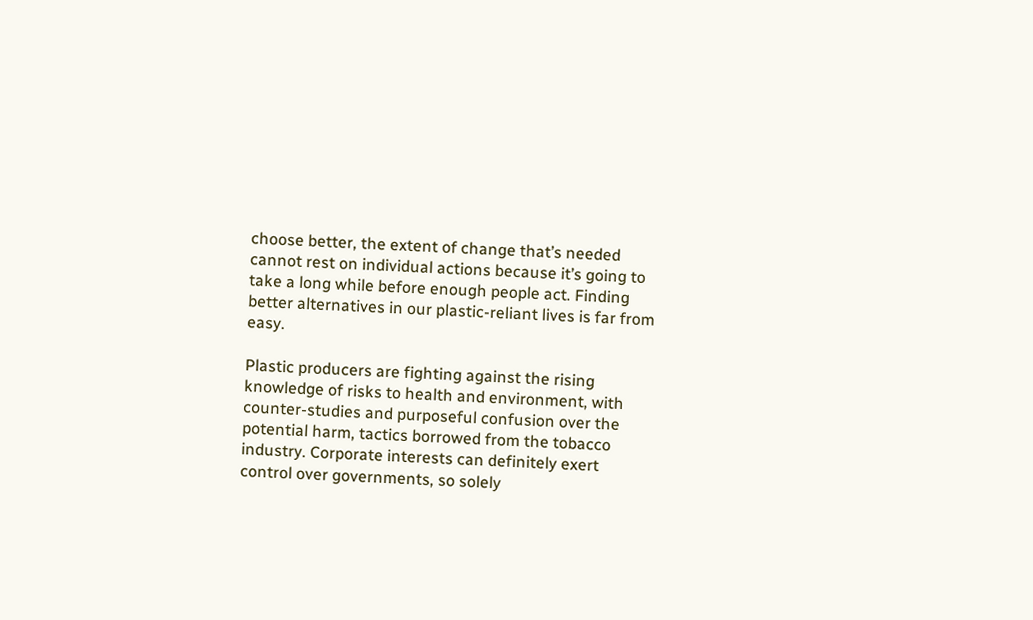choose better, the extent of change that’s needed cannot rest on individual actions because it’s going to take a long while before enough people act. Finding better alternatives in our plastic-reliant lives is far from easy.

Plastic producers are fighting against the rising knowledge of risks to health and environment, with counter-studies and purposeful confusion over the potential harm, tactics borrowed from the tobacco industry. Corporate interests can definitely exert control over governments, so solely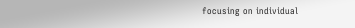focusing on individual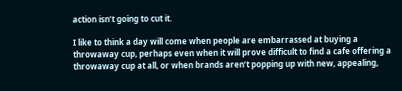action isn’t going to cut it.

I like to think a day will come when people are embarrassed at buying a throwaway cup, perhaps even when it will prove difficult to find a cafe offering a throwaway cup at all, or when brands aren’t popping up with new, appealing,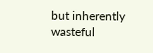but inherently wasteful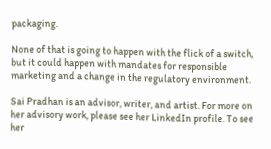packaging.

None of that is going to happen with the flick of a switch, but it could happen with mandates for responsible marketing and a change in the regulatory environment.

Sai Pradhan is an advisor, writer, and artist. For more on her advisory work, please see her LinkedIn profile. To see her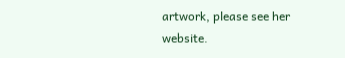artwork, please see her website.